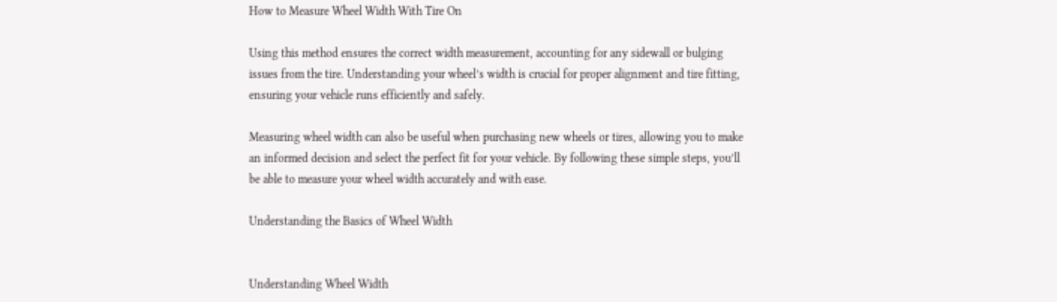How to Measure Wheel Width With Tire On

Using this method ensures the correct width measurement, accounting for any sidewall or bulging issues from the tire. Understanding your wheel’s width is crucial for proper alignment and tire fitting, ensuring your vehicle runs efficiently and safely.

Measuring wheel width can also be useful when purchasing new wheels or tires, allowing you to make an informed decision and select the perfect fit for your vehicle. By following these simple steps, you’ll be able to measure your wheel width accurately and with ease.

Understanding the Basics of Wheel Width


Understanding Wheel Width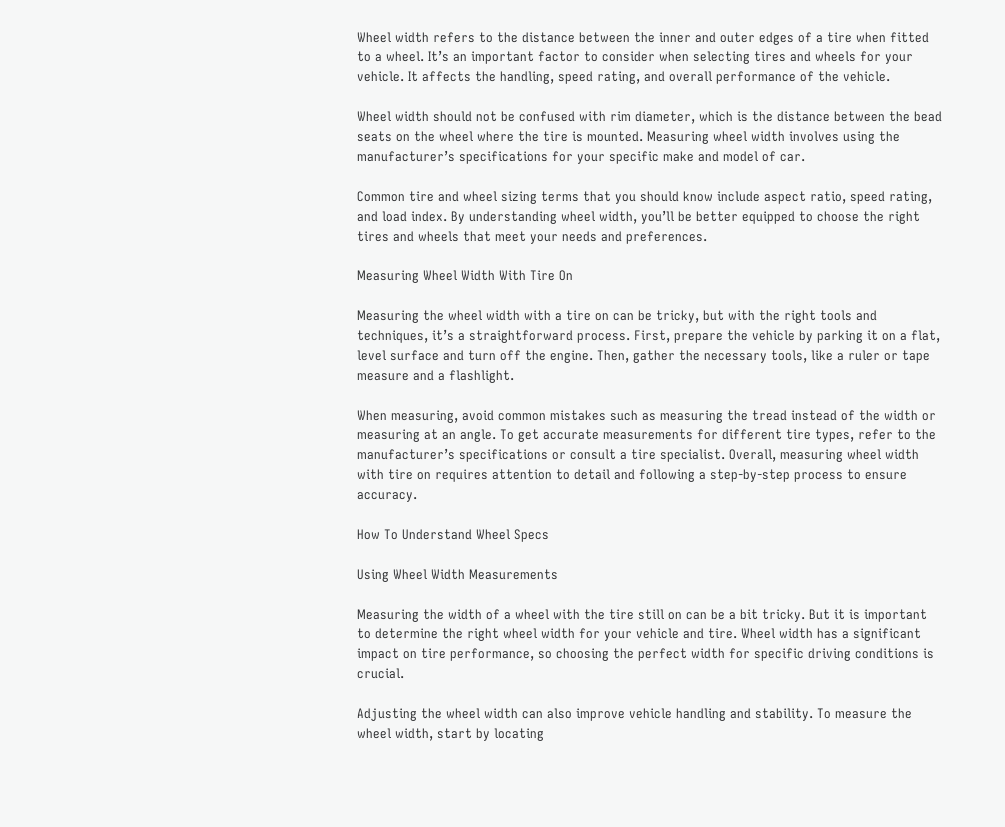Wheel width refers to the distance between the inner and outer edges of a tire when fitted to a wheel. It’s an important factor to consider when selecting tires and wheels for your vehicle. It affects the handling, speed rating, and overall performance of the vehicle.

Wheel width should not be confused with rim diameter, which is the distance between the bead seats on the wheel where the tire is mounted. Measuring wheel width involves using the manufacturer’s specifications for your specific make and model of car.

Common tire and wheel sizing terms that you should know include aspect ratio, speed rating, and load index. By understanding wheel width, you’ll be better equipped to choose the right tires and wheels that meet your needs and preferences.

Measuring Wheel Width With Tire On

Measuring the wheel width with a tire on can be tricky, but with the right tools and techniques, it’s a straightforward process. First, prepare the vehicle by parking it on a flat, level surface and turn off the engine. Then, gather the necessary tools, like a ruler or tape measure and a flashlight.

When measuring, avoid common mistakes such as measuring the tread instead of the width or measuring at an angle. To get accurate measurements for different tire types, refer to the manufacturer’s specifications or consult a tire specialist. Overall, measuring wheel width with tire on requires attention to detail and following a step-by-step process to ensure accuracy.

How To Understand Wheel Specs

Using Wheel Width Measurements

Measuring the width of a wheel with the tire still on can be a bit tricky. But it is important to determine the right wheel width for your vehicle and tire. Wheel width has a significant impact on tire performance, so choosing the perfect width for specific driving conditions is crucial.

Adjusting the wheel width can also improve vehicle handling and stability. To measure the wheel width, start by locating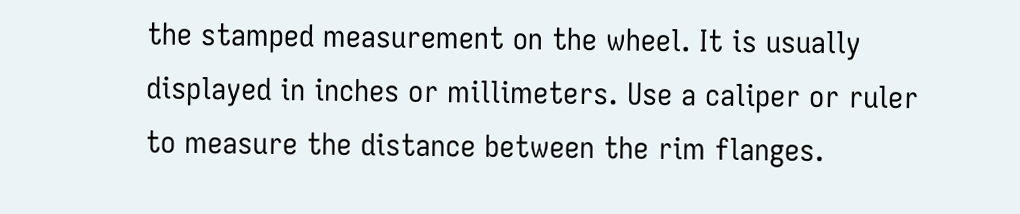the stamped measurement on the wheel. It is usually displayed in inches or millimeters. Use a caliper or ruler to measure the distance between the rim flanges.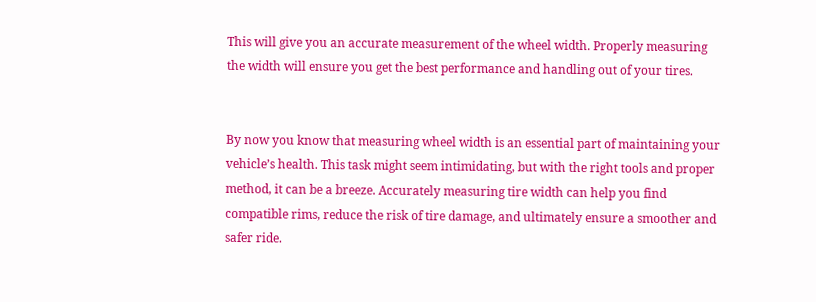This will give you an accurate measurement of the wheel width. Properly measuring the width will ensure you get the best performance and handling out of your tires.


By now you know that measuring wheel width is an essential part of maintaining your vehicle’s health. This task might seem intimidating, but with the right tools and proper method, it can be a breeze. Accurately measuring tire width can help you find compatible rims, reduce the risk of tire damage, and ultimately ensure a smoother and safer ride.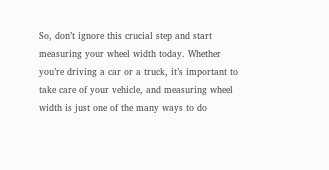So, don’t ignore this crucial step and start measuring your wheel width today. Whether you’re driving a car or a truck, it’s important to take care of your vehicle, and measuring wheel width is just one of the many ways to do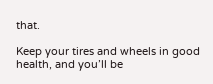that.

Keep your tires and wheels in good health, and you’ll be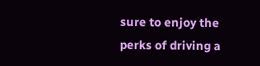sure to enjoy the perks of driving a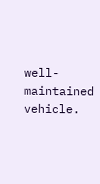well-maintained vehicle.